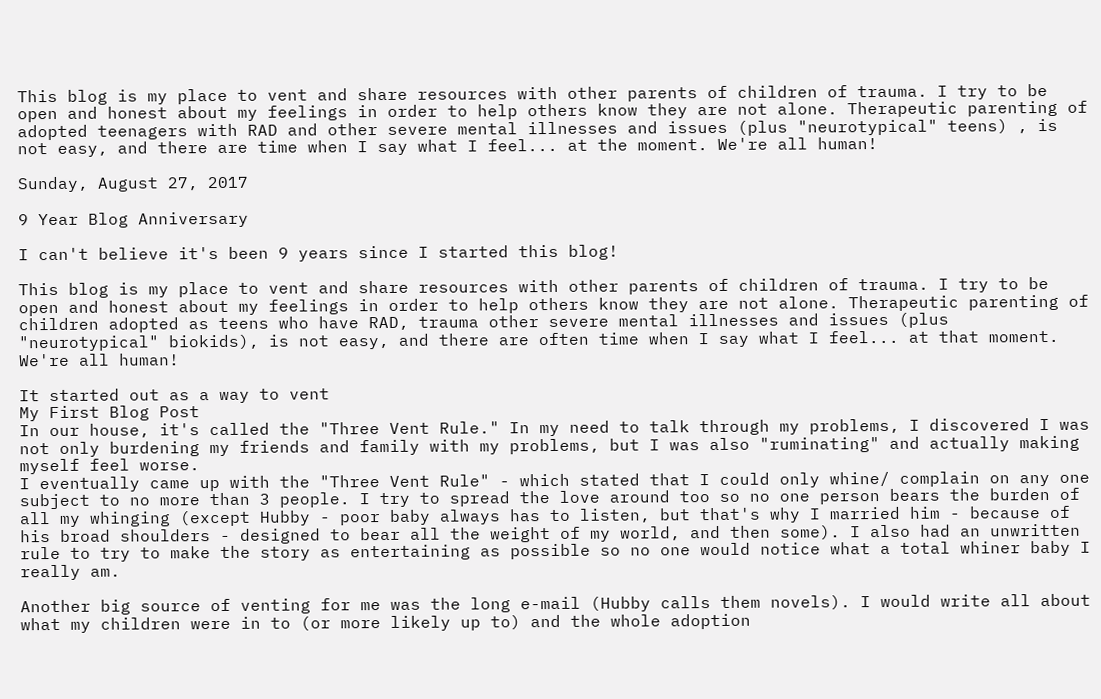This blog is my place to vent and share resources with other parents of children of trauma. I try to be open and honest about my feelings in order to help others know they are not alone. Therapeutic parenting of adopted teenagers with RAD and other severe mental illnesses and issues (plus "neurotypical" teens) , is not easy, and there are time when I say what I feel... at the moment. We're all human!

Sunday, August 27, 2017

9 Year Blog Anniversary

I can't believe it's been 9 years since I started this blog!

This blog is my place to vent and share resources with other parents of children of trauma. I try to be open and honest about my feelings in order to help others know they are not alone. Therapeutic parenting of children adopted as teens who have RAD, trauma other severe mental illnesses and issues (plus "neurotypical" biokids), is not easy, and there are often time when I say what I feel... at that moment. We're all human!

It started out as a way to vent
My First Blog Post
In our house, it's called the "Three Vent Rule." In my need to talk through my problems, I discovered I was not only burdening my friends and family with my problems, but I was also "ruminating" and actually making myself feel worse.
I eventually came up with the "Three Vent Rule" - which stated that I could only whine/ complain on any one subject to no more than 3 people. I try to spread the love around too so no one person bears the burden of all my whinging (except Hubby - poor baby always has to listen, but that's why I married him - because of his broad shoulders - designed to bear all the weight of my world, and then some). I also had an unwritten rule to try to make the story as entertaining as possible so no one would notice what a total whiner baby I really am.

Another big source of venting for me was the long e-mail (Hubby calls them novels). I would write all about what my children were in to (or more likely up to) and the whole adoption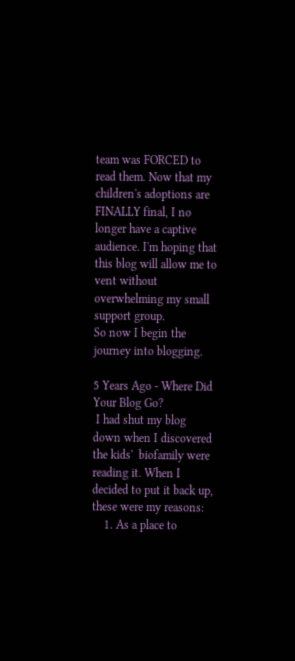team was FORCED to read them. Now that my children's adoptions are FINALLY final, I no longer have a captive audience. I'm hoping that this blog will allow me to vent without overwhelming my small support group.
So now I begin the journey into blogging.

5 Years Ago - Where Did Your Blog Go?
 I had shut my blog down when I discovered the kids'  biofamily were reading it. When I decided to put it back up, these were my reasons:
    1. As a place to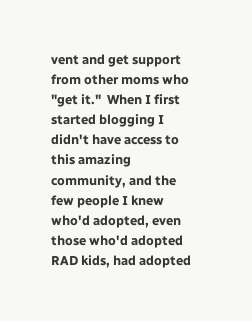vent and get support from other moms who "get it."  When I first started blogging I didn't have access to this amazing community, and the few people I knew who'd adopted, even those who'd adopted RAD kids, had adopted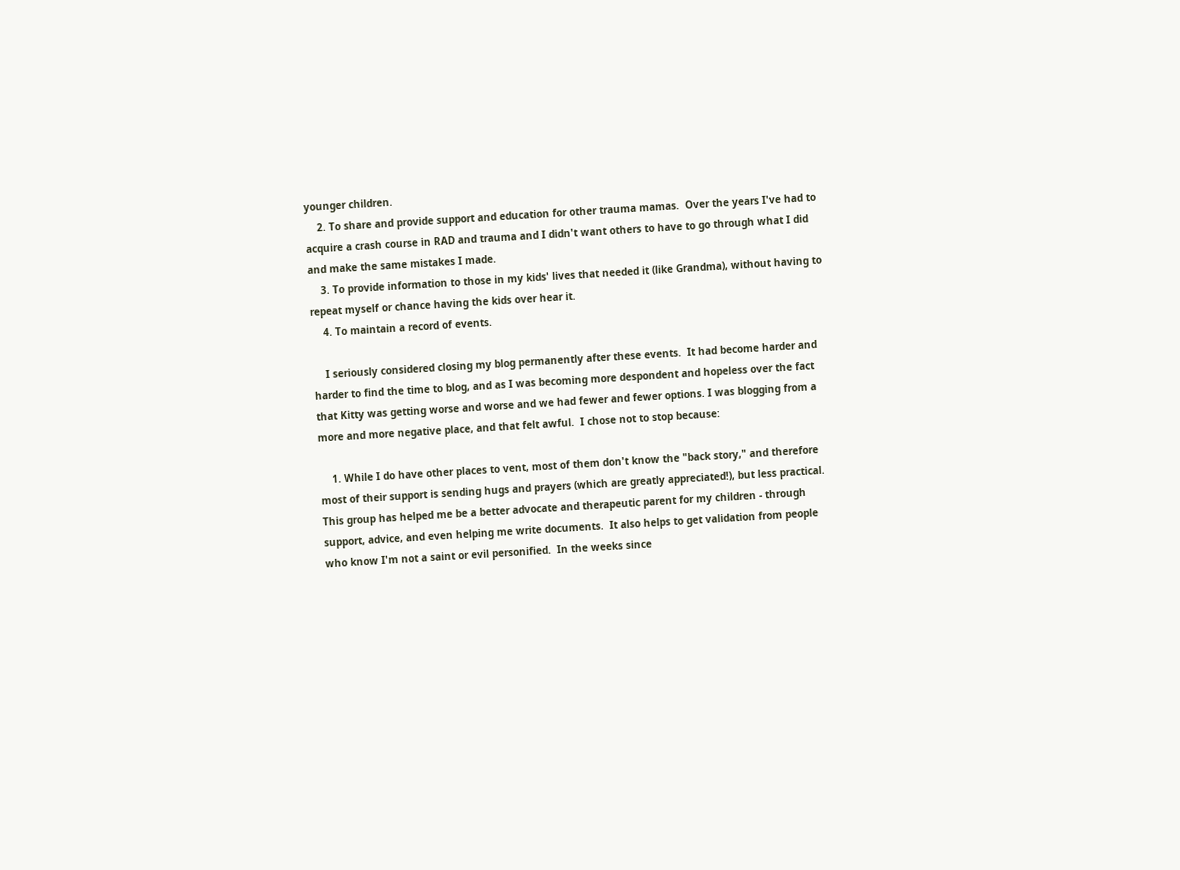younger children.
    2. To share and provide support and education for other trauma mamas.  Over the years I've had to acquire a crash course in RAD and trauma and I didn't want others to have to go through what I did and make the same mistakes I made.
    3. To provide information to those in my kids' lives that needed it (like Grandma), without having to repeat myself or chance having the kids over hear it.
    4. To maintain a record of events.

    I seriously considered closing my blog permanently after these events.  It had become harder and harder to find the time to blog, and as I was becoming more despondent and hopeless over the fact that Kitty was getting worse and worse and we had fewer and fewer options. I was blogging from a more and more negative place, and that felt awful.  I chose not to stop because:

    1. While I do have other places to vent, most of them don't know the "back story," and therefore most of their support is sending hugs and prayers (which are greatly appreciated!), but less practical.  This group has helped me be a better advocate and therapeutic parent for my children - through support, advice, and even helping me write documents.  It also helps to get validation from people who know I'm not a saint or evil personified.  In the weeks since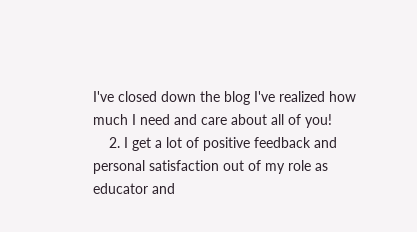I've closed down the blog I've realized how much I need and care about all of you!
    2. I get a lot of positive feedback and personal satisfaction out of my role as educator and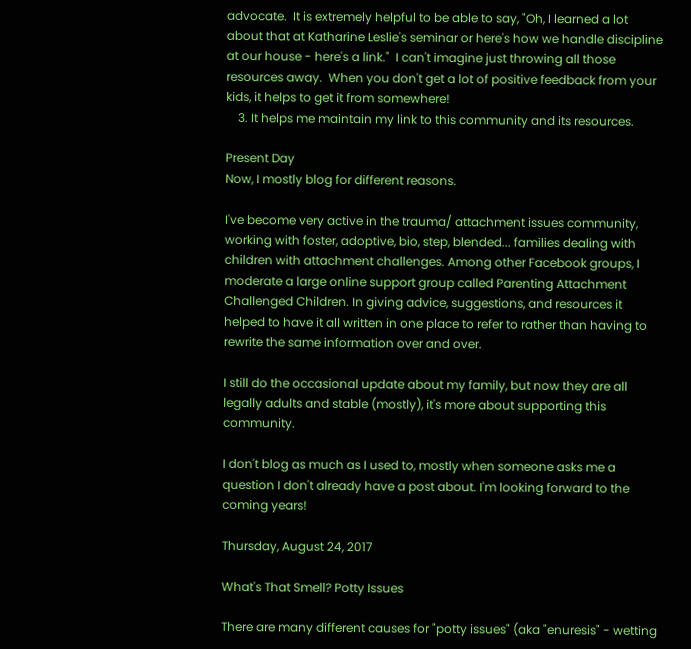advocate.  It is extremely helpful to be able to say, "Oh, I learned a lot about that at Katharine Leslie's seminar or here's how we handle discipline at our house - here's a link."  I can't imagine just throwing all those resources away.  When you don't get a lot of positive feedback from your kids, it helps to get it from somewhere!
    3. It helps me maintain my link to this community and its resources.

Present Day
Now, I mostly blog for different reasons.

I've become very active in the trauma/ attachment issues community, working with foster, adoptive, bio, step, blended... families dealing with children with attachment challenges. Among other Facebook groups, I moderate a large online support group called Parenting Attachment Challenged Children. In giving advice, suggestions, and resources it helped to have it all written in one place to refer to rather than having to rewrite the same information over and over.

I still do the occasional update about my family, but now they are all legally adults and stable (mostly), it's more about supporting this community.

I don't blog as much as I used to, mostly when someone asks me a question I don't already have a post about. I'm looking forward to the coming years!

Thursday, August 24, 2017

What's That Smell? Potty Issues

There are many different causes for "potty issues" (aka "enuresis" - wetting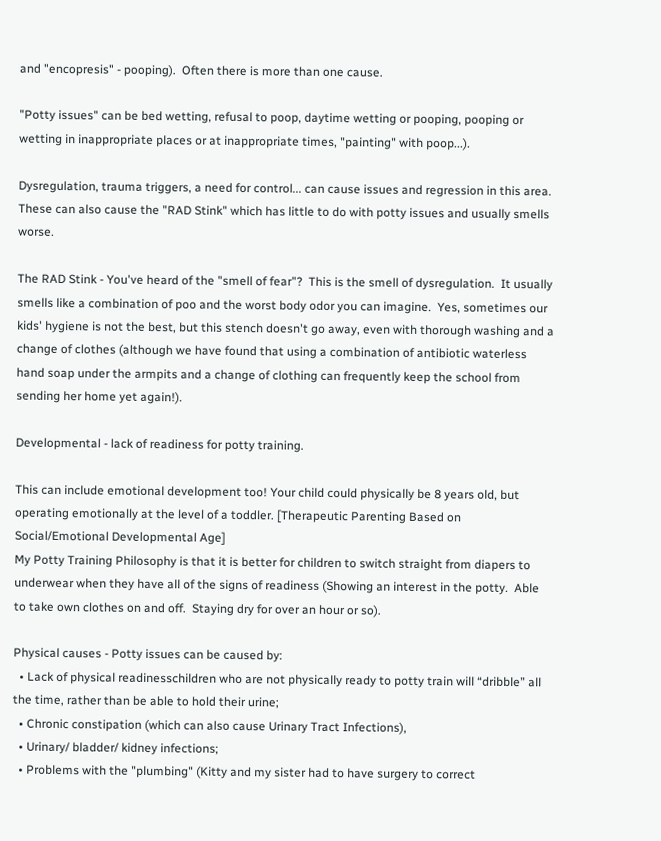and "encopresis" - pooping).  Often there is more than one cause.

"Potty issues" can be bed wetting, refusal to poop, daytime wetting or pooping, pooping or wetting in inappropriate places or at inappropriate times, "painting" with poop...).

Dysregulation, trauma triggers, a need for control... can cause issues and regression in this area. These can also cause the "RAD Stink" which has little to do with potty issues and usually smells worse.

The RAD Stink - You've heard of the "smell of fear"?  This is the smell of dysregulation.  It usually smells like a combination of poo and the worst body odor you can imagine.  Yes, sometimes our kids' hygiene is not the best, but this stench doesn't go away, even with thorough washing and a change of clothes (although we have found that using a combination of antibiotic waterless hand soap under the armpits and a change of clothing can frequently keep the school from sending her home yet again!).

Developmental - lack of readiness for potty training.

This can include emotional development too! Your child could physically be 8 years old, but operating emotionally at the level of a toddler. [Therapeutic Parenting Based on Social/Emotional Developmental Age]
My Potty Training Philosophy is that it is better for children to switch straight from diapers to underwear when they have all of the signs of readiness (Showing an interest in the potty.  Able to take own clothes on and off.  Staying dry for over an hour or so).

Physical causes - Potty issues can be caused by:
  • Lack of physical readinesschildren who are not physically ready to potty train will “dribble” all the time, rather than be able to hold their urine;
  • Chronic constipation (which can also cause Urinary Tract Infections),
  • Urinary/ bladder/ kidney infections;
  • Problems with the "plumbing" (Kitty and my sister had to have surgery to correct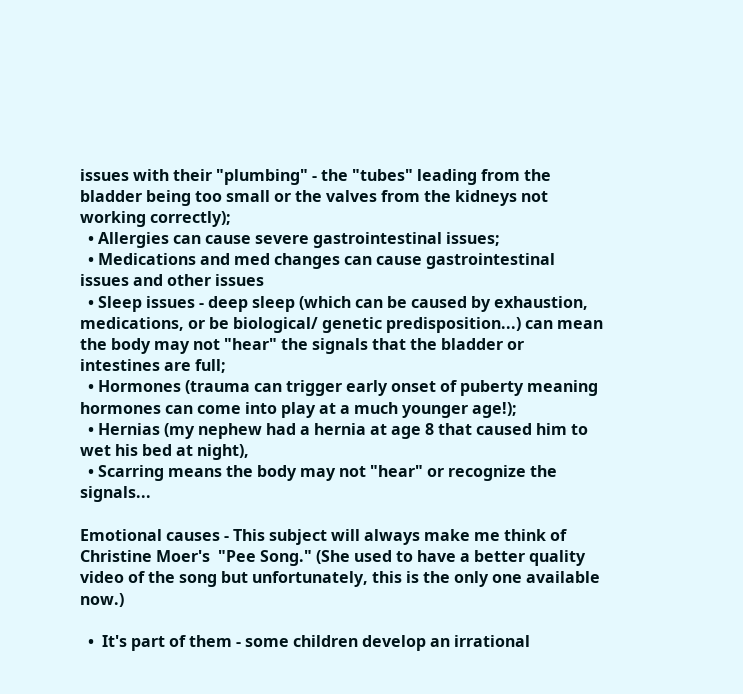issues with their "plumbing" - the "tubes" leading from the bladder being too small or the valves from the kidneys not working correctly);
  • Allergies can cause severe gastrointestinal issues;
  • Medications and med changes can cause gastrointestinal issues and other issues
  • Sleep issues - deep sleep (which can be caused by exhaustion, medications, or be biological/ genetic predisposition...) can mean the body may not "hear" the signals that the bladder or intestines are full;
  • Hormones (trauma can trigger early onset of puberty meaning hormones can come into play at a much younger age!);
  • Hernias (my nephew had a hernia at age 8 that caused him to wet his bed at night),
  • Scarring means the body may not "hear" or recognize the signals...

Emotional causes - This subject will always make me think of Christine Moer's  "Pee Song." (She used to have a better quality video of the song but unfortunately, this is the only one available now.)

  •  It's part of them - some children develop an irrational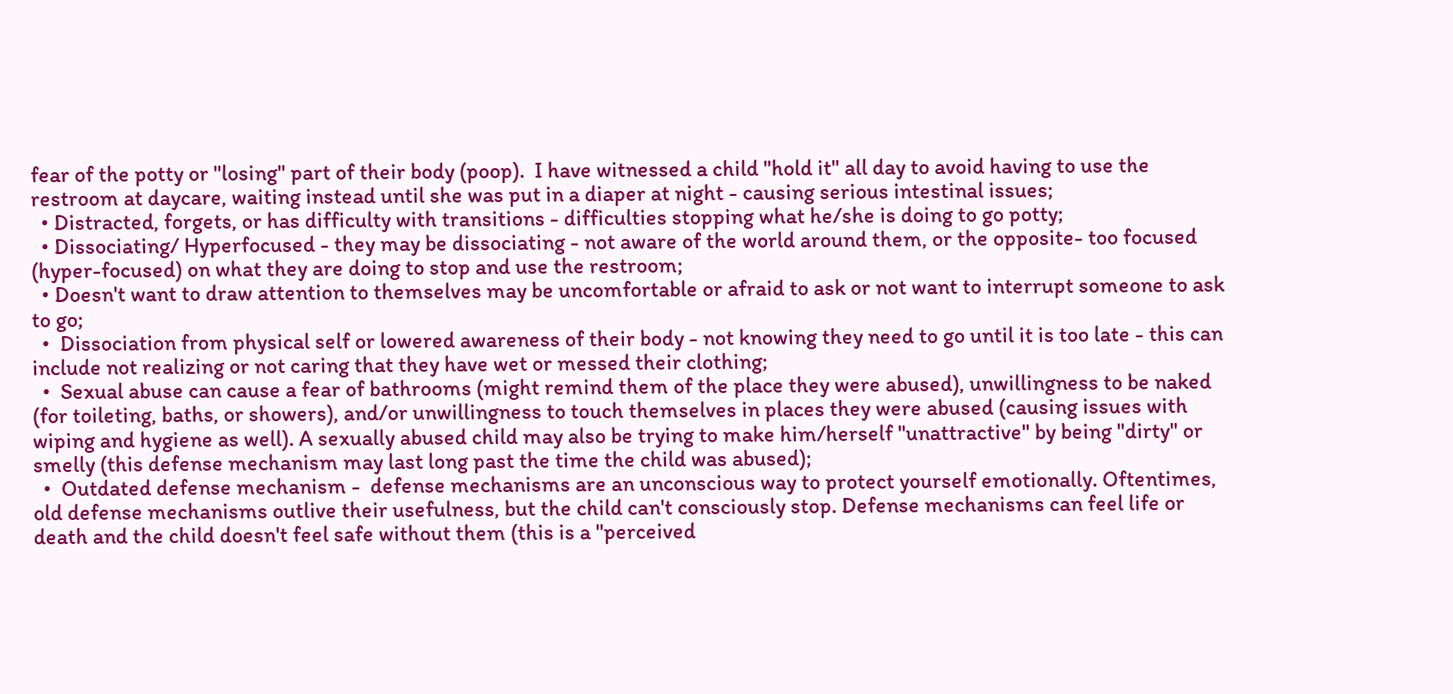fear of the potty or "losing" part of their body (poop).  I have witnessed a child "hold it" all day to avoid having to use the restroom at daycare, waiting instead until she was put in a diaper at night - causing serious intestinal issues;
  • Distracted, forgets, or has difficulty with transitions - difficulties stopping what he/she is doing to go potty;
  • Dissociating/ Hyperfocused - they may be dissociating - not aware of the world around them, or the opposite- too focused (hyper-focused) on what they are doing to stop and use the restroom;
  • Doesn't want to draw attention to themselves may be uncomfortable or afraid to ask or not want to interrupt someone to ask to go;
  •  Dissociation from physical self or lowered awareness of their body - not knowing they need to go until it is too late - this can include not realizing or not caring that they have wet or messed their clothing;
  •  Sexual abuse can cause a fear of bathrooms (might remind them of the place they were abused), unwillingness to be naked (for toileting, baths, or showers), and/or unwillingness to touch themselves in places they were abused (causing issues with wiping and hygiene as well). A sexually abused child may also be trying to make him/herself "unattractive" by being "dirty" or smelly (this defense mechanism may last long past the time the child was abused);
  •  Outdated defense mechanism -  defense mechanisms are an unconscious way to protect yourself emotionally. Oftentimes, old defense mechanisms outlive their usefulness, but the child can't consciously stop. Defense mechanisms can feel life or death and the child doesn't feel safe without them (this is a "perceived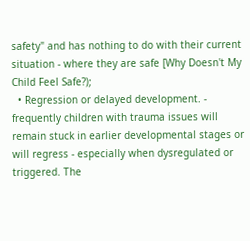safety" and has nothing to do with their current situation - where they are safe [Why Doesn't My Child Feel Safe?);
  • Regression or delayed development. - frequently children with trauma issues will remain stuck in earlier developmental stages or will regress - especially when dysregulated or triggered. The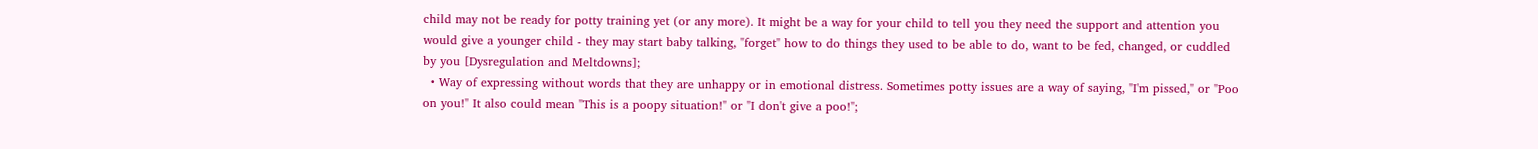child may not be ready for potty training yet (or any more). It might be a way for your child to tell you they need the support and attention you would give a younger child - they may start baby talking, "forget" how to do things they used to be able to do, want to be fed, changed, or cuddled by you [Dysregulation and Meltdowns];
  • Way of expressing without words that they are unhappy or in emotional distress. Sometimes potty issues are a way of saying, "I'm pissed," or "Poo on you!" It also could mean "This is a poopy situation!" or "I don't give a poo!";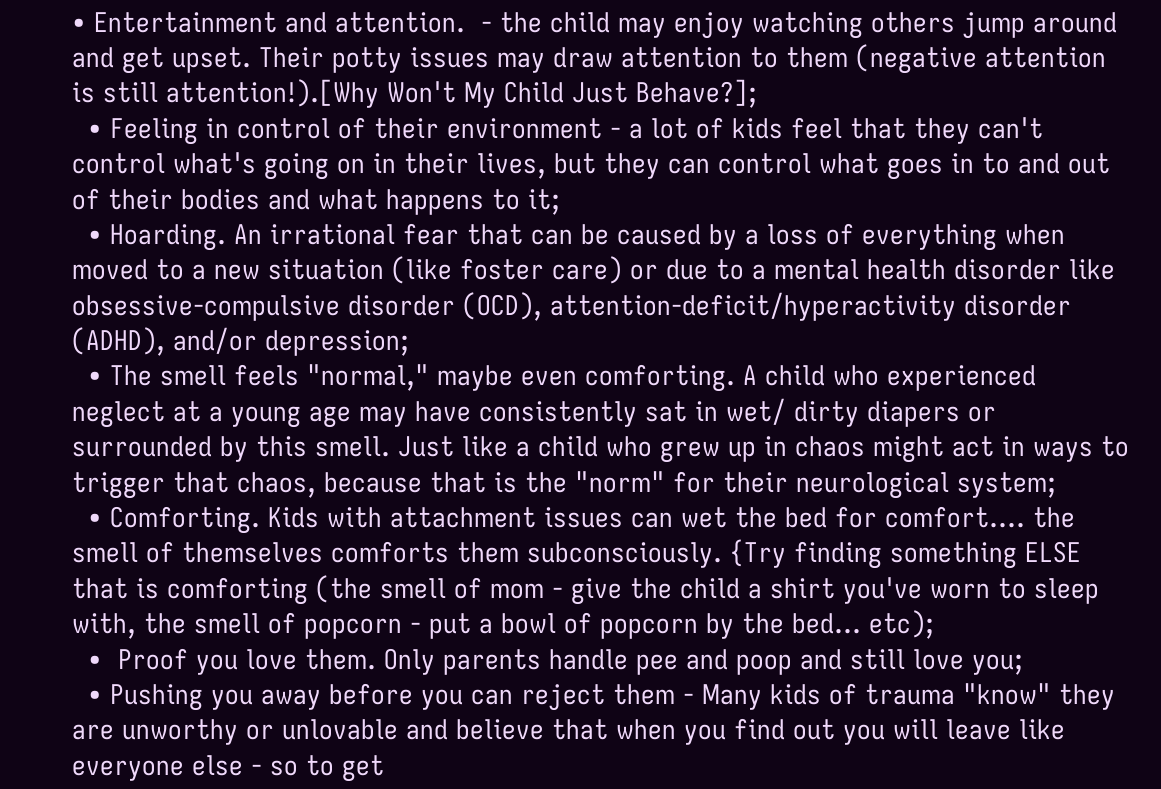• Entertainment and attention.  - the child may enjoy watching others jump around and get upset. Their potty issues may draw attention to them (negative attention is still attention!).[Why Won't My Child Just Behave?];
  • Feeling in control of their environment - a lot of kids feel that they can't control what's going on in their lives, but they can control what goes in to and out of their bodies and what happens to it;
  • Hoarding. An irrational fear that can be caused by a loss of everything when moved to a new situation (like foster care) or due to a mental health disorder like obsessive-compulsive disorder (OCD), attention-deficit/hyperactivity disorder (ADHD), and/or depression;
  • The smell feels "normal," maybe even comforting. A child who experienced neglect at a young age may have consistently sat in wet/ dirty diapers or surrounded by this smell. Just like a child who grew up in chaos might act in ways to trigger that chaos, because that is the "norm" for their neurological system;
  • Comforting. Kids with attachment issues can wet the bed for comfort.... the smell of themselves comforts them subconsciously. {Try finding something ELSE that is comforting (the smell of mom - give the child a shirt you've worn to sleep with, the smell of popcorn - put a bowl of popcorn by the bed... etc);
  •  Proof you love them. Only parents handle pee and poop and still love you;
  • Pushing you away before you can reject them - Many kids of trauma "know" they are unworthy or unlovable and believe that when you find out you will leave like everyone else - so to get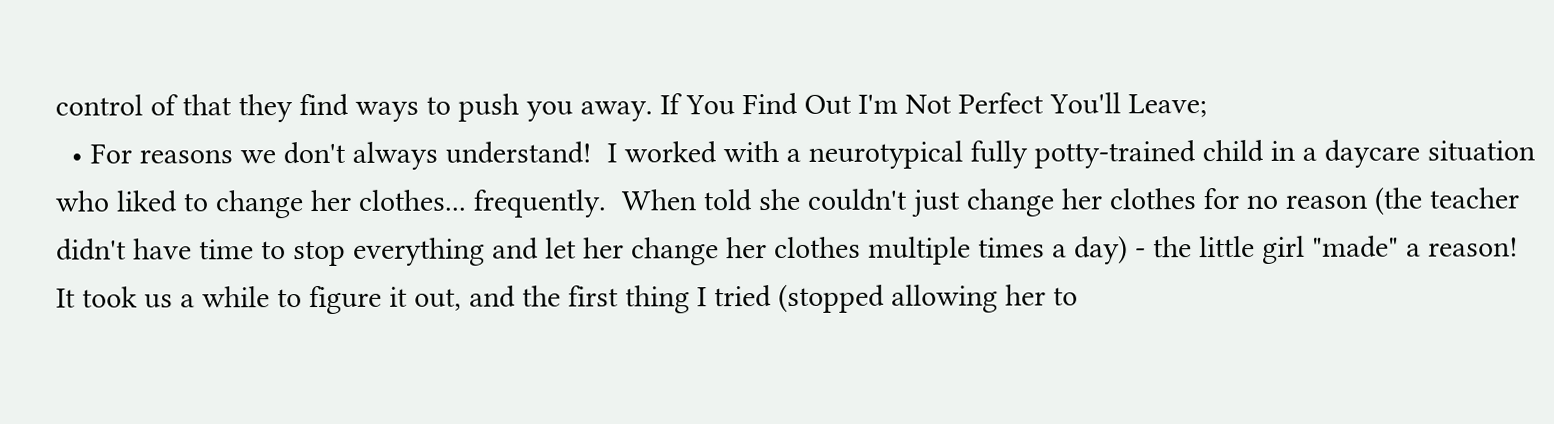control of that they find ways to push you away. If You Find Out I'm Not Perfect You'll Leave;
  • For reasons we don't always understand!  I worked with a neurotypical fully potty-trained child in a daycare situation who liked to change her clothes... frequently.  When told she couldn't just change her clothes for no reason (the teacher didn't have time to stop everything and let her change her clothes multiple times a day) - the little girl "made" a reason!  It took us a while to figure it out, and the first thing I tried (stopped allowing her to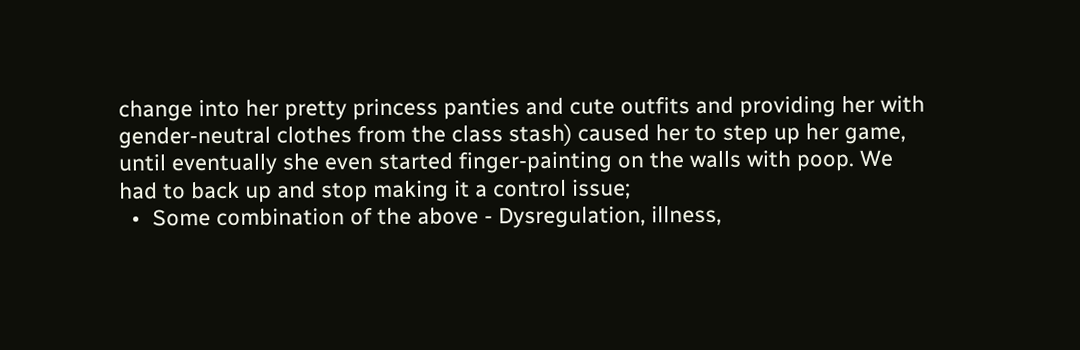change into her pretty princess panties and cute outfits and providing her with gender-neutral clothes from the class stash) caused her to step up her game, until eventually she even started finger-painting on the walls with poop. We had to back up and stop making it a control issue;
  •  Some combination of the above - Dysregulation, illness,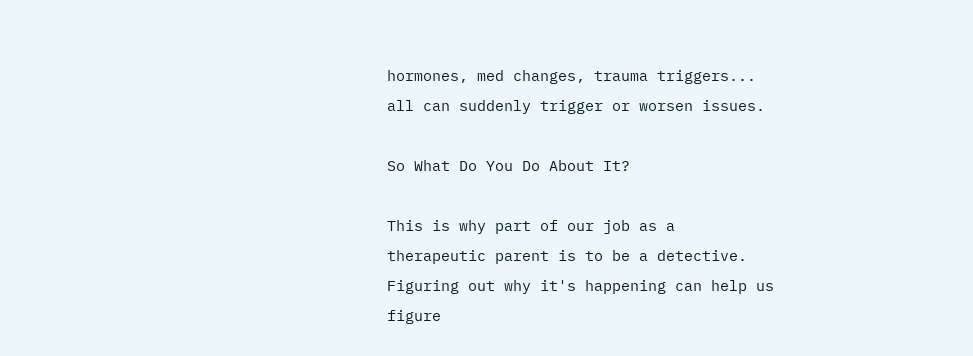hormones, med changes, trauma triggers... all can suddenly trigger or worsen issues.

So What Do You Do About It?

This is why part of our job as a therapeutic parent is to be a detective. Figuring out why it's happening can help us figure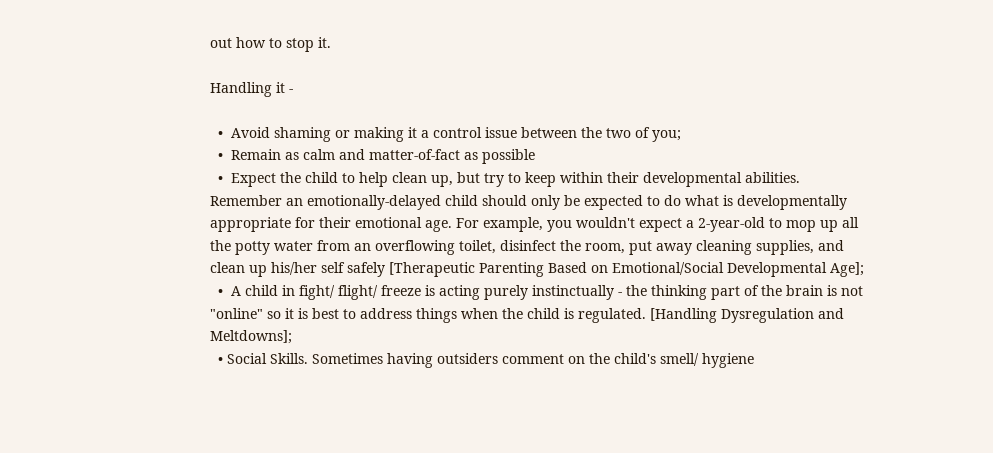out how to stop it.

Handling it -

  •  Avoid shaming or making it a control issue between the two of you;
  •  Remain as calm and matter-of-fact as possible
  •  Expect the child to help clean up, but try to keep within their developmental abilities. Remember an emotionally-delayed child should only be expected to do what is developmentally appropriate for their emotional age. For example, you wouldn't expect a 2-year-old to mop up all the potty water from an overflowing toilet, disinfect the room, put away cleaning supplies, and clean up his/her self safely [Therapeutic Parenting Based on Emotional/Social Developmental Age];
  •  A child in fight/ flight/ freeze is acting purely instinctually - the thinking part of the brain is not "online" so it is best to address things when the child is regulated. [Handling Dysregulation and Meltdowns];
  • Social Skills. Sometimes having outsiders comment on the child's smell/ hygiene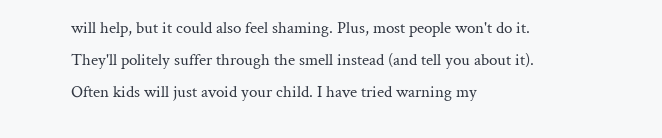will help, but it could also feel shaming. Plus, most people won't do it. They'll politely suffer through the smell instead (and tell you about it). Often kids will just avoid your child. I have tried warning my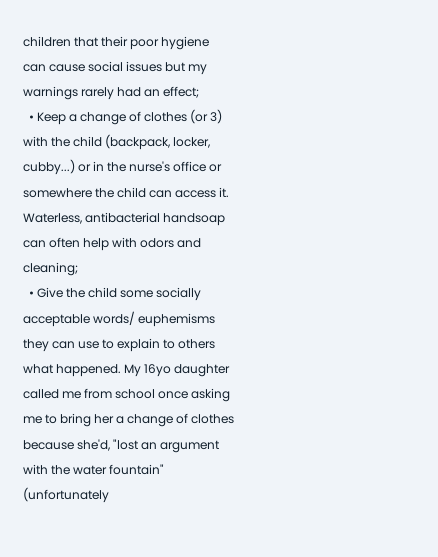children that their poor hygiene can cause social issues but my warnings rarely had an effect;
  • Keep a change of clothes (or 3) with the child (backpack, locker, cubby...) or in the nurse's office or somewhere the child can access it. Waterless, antibacterial handsoap can often help with odors and cleaning;
  • Give the child some socially acceptable words/ euphemisms they can use to explain to others what happened. My 16yo daughter called me from school once asking me to bring her a change of clothes because she'd, "lost an argument with the water fountain" (unfortunately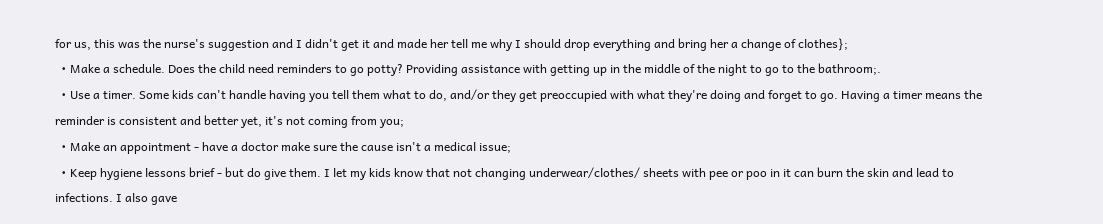for us, this was the nurse's suggestion and I didn't get it and made her tell me why I should drop everything and bring her a change of clothes};
  • Make a schedule. Does the child need reminders to go potty? Providing assistance with getting up in the middle of the night to go to the bathroom;.
  • Use a timer. Some kids can't handle having you tell them what to do, and/or they get preoccupied with what they're doing and forget to go. Having a timer means the reminder is consistent and better yet, it's not coming from you;
  • Make an appointment - have a doctor make sure the cause isn't a medical issue;
  • Keep hygiene lessons brief - but do give them. I let my kids know that not changing underwear/clothes/ sheets with pee or poo in it can burn the skin and lead to infections. I also gave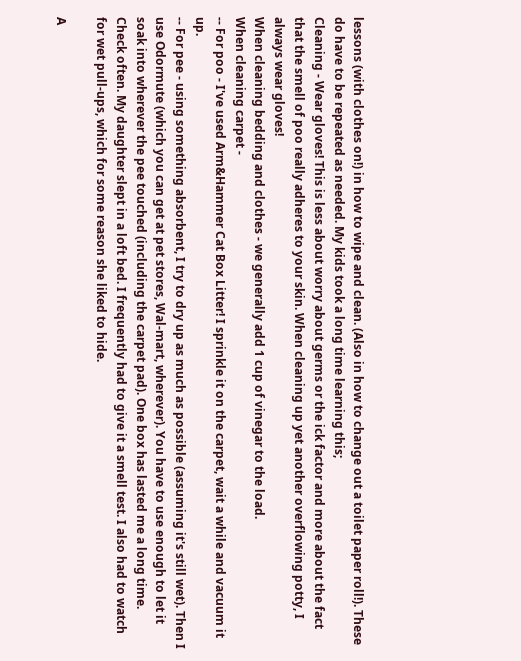lessons (with clothes on!) in how to wipe and clean. (Also in how to change out a toilet paper roll!). These do have to be repeated as needed. My kids took a long time learning this;
Cleaning - Wear gloves! This is less about worry about germs or the ick factor and more about the fact that the smell of poo really adheres to your skin. When cleaning up yet another overflowing potty, I always wear gloves!
When cleaning bedding and clothes - we generally add 1 cup of vinegar to the load.
When cleaning carpet -
-- For poo - I've used Arm&Hammer Cat Box Litter! I sprinkle it on the carpet, wait a while and vacuum it up.
-- For pee - using something absorbent, I try to dry up as much as possible (assuming it's still wet). Then I use Odormute (which you can get at pet stores, Wal-mart, wherever). You have to use enough to let it soak into wherever the pee touched (including the carpet pad). One box has lasted me a long time.
Check often. My daughter slept in a loft bed. I frequently had to give it a smell test. I also had to watch for wet pull-ups, which for some reason she liked to hide.

A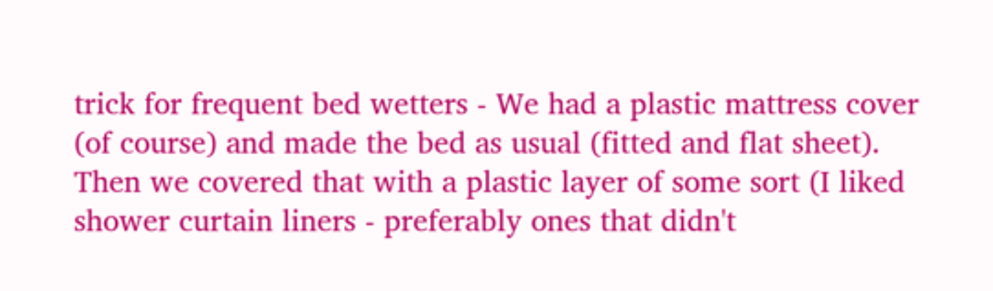trick for frequent bed wetters - We had a plastic mattress cover (of course) and made the bed as usual (fitted and flat sheet). Then we covered that with a plastic layer of some sort (I liked shower curtain liners - preferably ones that didn't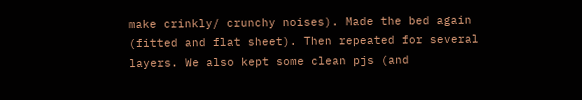make crinkly/ crunchy noises). Made the bed again (fitted and flat sheet). Then repeated for several layers. We also kept some clean pjs (and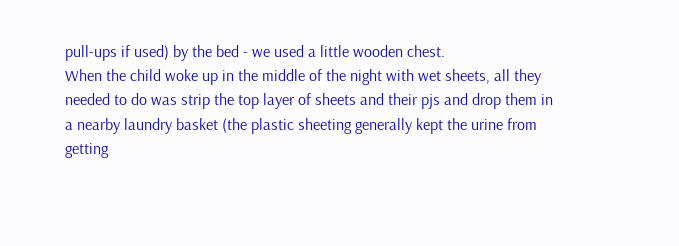pull-ups if used) by the bed - we used a little wooden chest.
When the child woke up in the middle of the night with wet sheets, all they needed to do was strip the top layer of sheets and their pjs and drop them in a nearby laundry basket (the plastic sheeting generally kept the urine from getting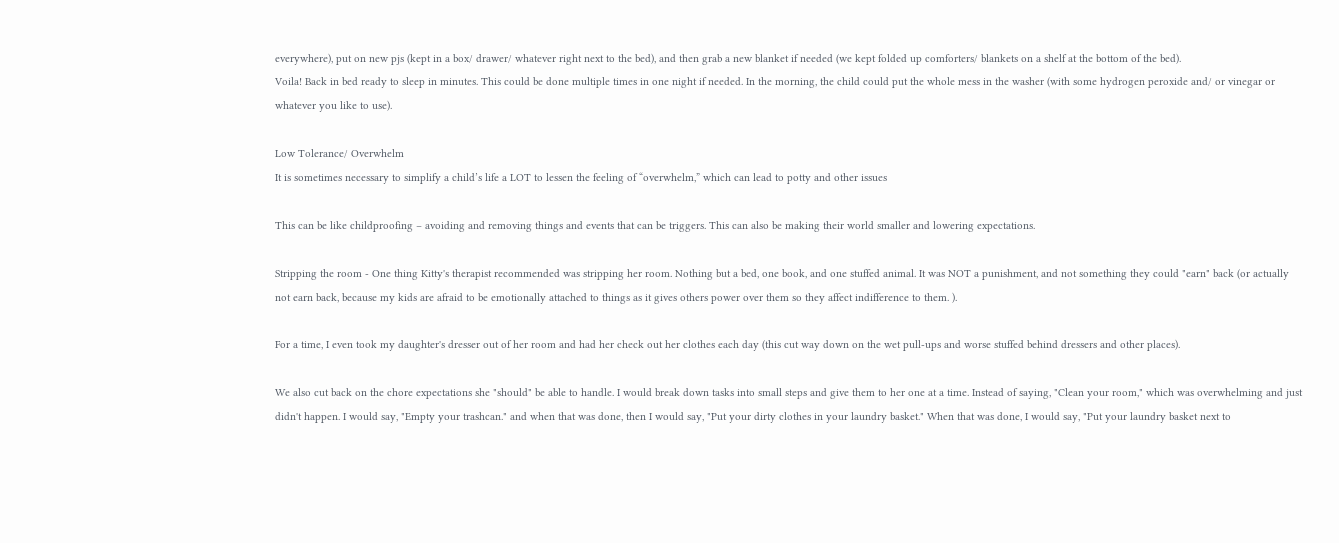everywhere), put on new pjs (kept in a box/ drawer/ whatever right next to the bed), and then grab a new blanket if needed (we kept folded up comforters/ blankets on a shelf at the bottom of the bed).
Voila! Back in bed ready to sleep in minutes. This could be done multiple times in one night if needed. In the morning, the child could put the whole mess in the washer (with some hydrogen peroxide and/ or vinegar or whatever you like to use).

Low Tolerance/ Overwhelm
It is sometimes necessary to simplify a child’s life a LOT to lessen the feeling of “overwhelm,” which can lead to potty and other issues

This can be like childproofing – avoiding and removing things and events that can be triggers. This can also be making their world smaller and lowering expectations.

Stripping the room - One thing Kitty's therapist recommended was stripping her room. Nothing but a bed, one book, and one stuffed animal. It was NOT a punishment, and not something they could "earn" back (or actually not earn back, because my kids are afraid to be emotionally attached to things as it gives others power over them so they affect indifference to them. ).

For a time, I even took my daughter's dresser out of her room and had her check out her clothes each day (this cut way down on the wet pull-ups and worse stuffed behind dressers and other places).

We also cut back on the chore expectations she "should" be able to handle. I would break down tasks into small steps and give them to her one at a time. Instead of saying, "Clean your room," which was overwhelming and just didn't happen. I would say, "Empty your trashcan." and when that was done, then I would say, "Put your dirty clothes in your laundry basket." When that was done, I would say, "Put your laundry basket next to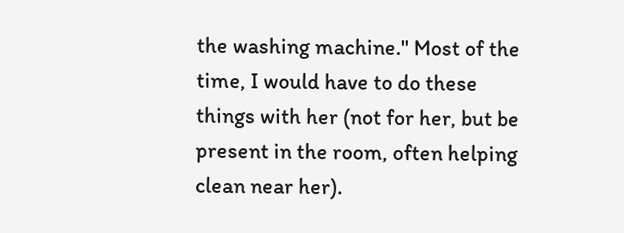the washing machine." Most of the time, I would have to do these things with her (not for her, but be present in the room, often helping clean near her).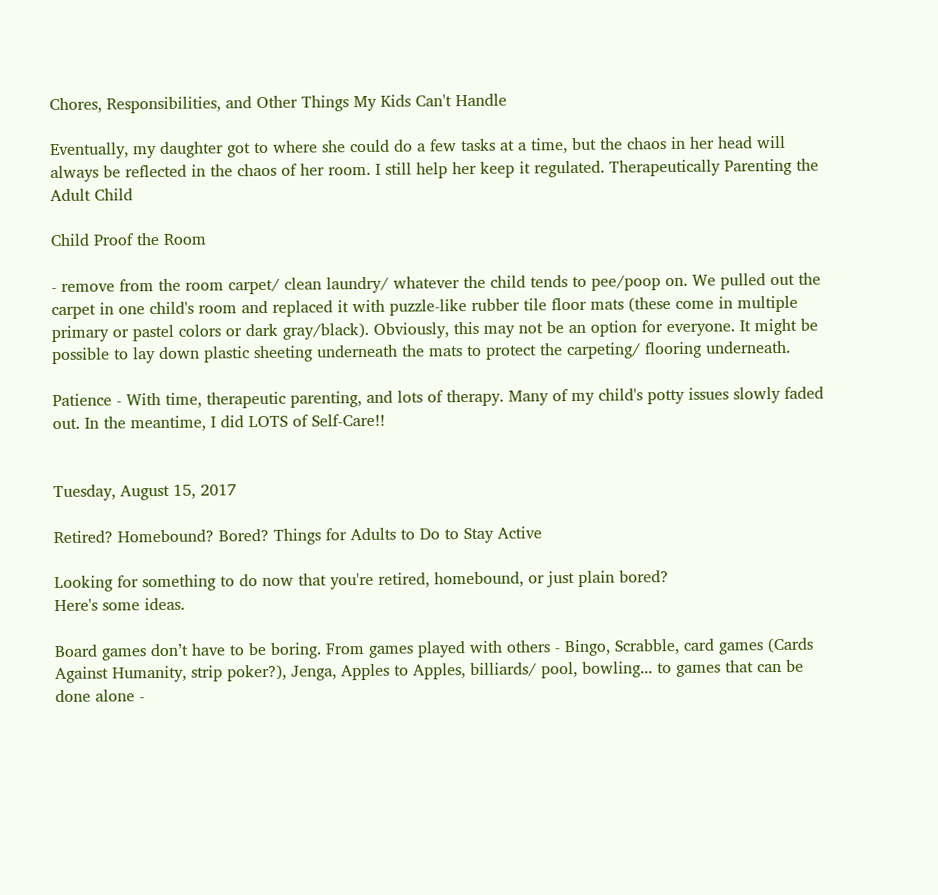Chores, Responsibilities, and Other Things My Kids Can't Handle

Eventually, my daughter got to where she could do a few tasks at a time, but the chaos in her head will always be reflected in the chaos of her room. I still help her keep it regulated. Therapeutically Parenting the Adult Child

Child Proof the Room

- remove from the room carpet/ clean laundry/ whatever the child tends to pee/poop on. We pulled out the carpet in one child's room and replaced it with puzzle-like rubber tile floor mats (these come in multiple primary or pastel colors or dark gray/black). Obviously, this may not be an option for everyone. It might be possible to lay down plastic sheeting underneath the mats to protect the carpeting/ flooring underneath.

Patience - With time, therapeutic parenting, and lots of therapy. Many of my child's potty issues slowly faded out. In the meantime, I did LOTS of Self-Care!!


Tuesday, August 15, 2017

Retired? Homebound? Bored? Things for Adults to Do to Stay Active

Looking for something to do now that you're retired, homebound, or just plain bored?
Here's some ideas.

Board games don’t have to be boring. From games played with others - Bingo, Scrabble, card games (Cards Against Humanity, strip poker?), Jenga, Apples to Apples, billiards/ pool, bowling... to games that can be done alone -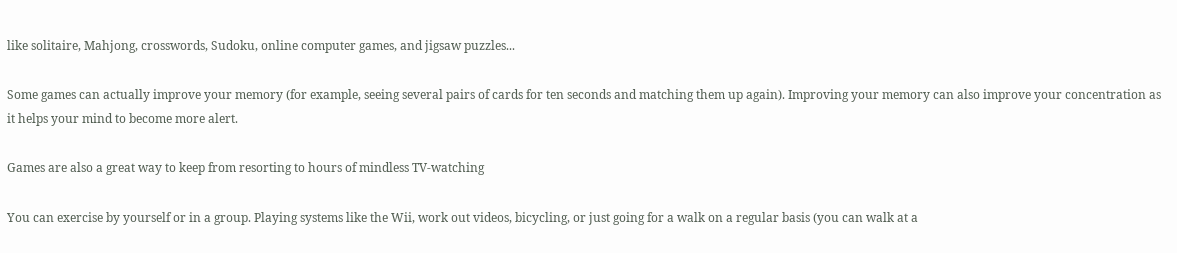like solitaire, Mahjong, crosswords, Sudoku, online computer games, and jigsaw puzzles...

Some games can actually improve your memory (for example, seeing several pairs of cards for ten seconds and matching them up again). Improving your memory can also improve your concentration as it helps your mind to become more alert.

Games are also a great way to keep from resorting to hours of mindless TV-watching

You can exercise by yourself or in a group. Playing systems like the Wii, work out videos, bicycling, or just going for a walk on a regular basis (you can walk at a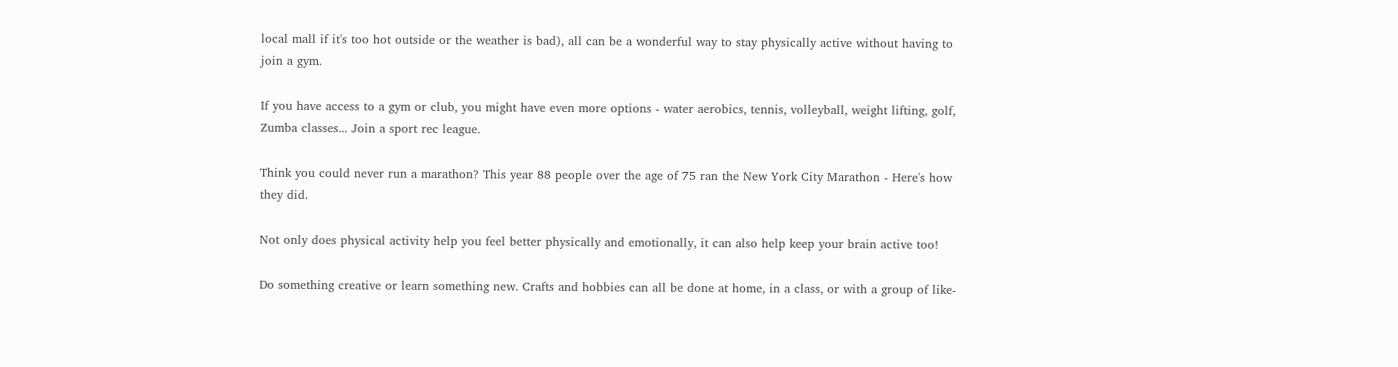local mall if it's too hot outside or the weather is bad), all can be a wonderful way to stay physically active without having to join a gym.

If you have access to a gym or club, you might have even more options - water aerobics, tennis, volleyball, weight lifting, golf, Zumba classes... Join a sport rec league.

Think you could never run a marathon? This year 88 people over the age of 75 ran the New York City Marathon - Here's how they did.

Not only does physical activity help you feel better physically and emotionally, it can also help keep your brain active too!

Do something creative or learn something new. Crafts and hobbies can all be done at home, in a class, or with a group of like-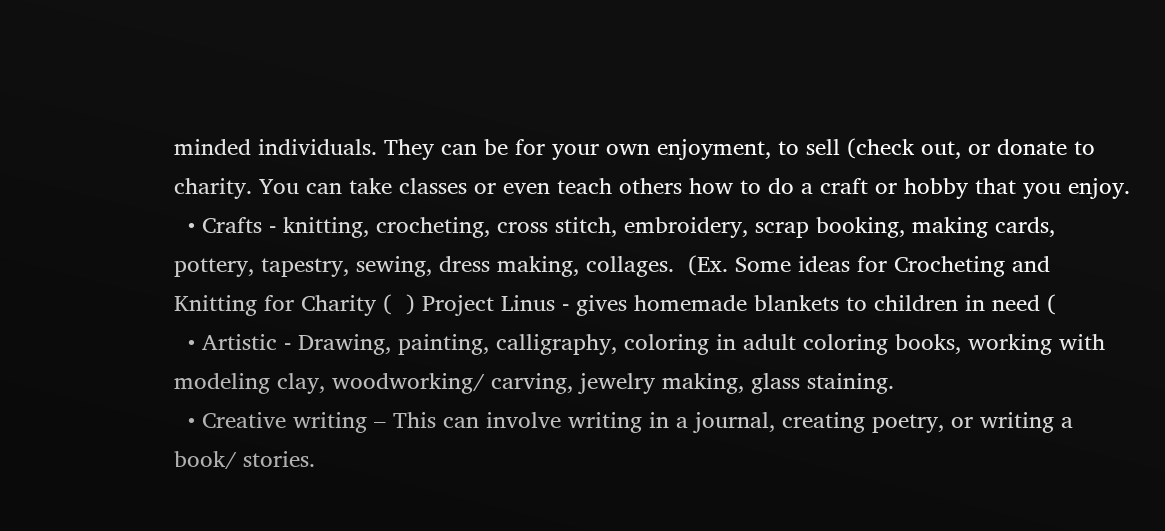minded individuals. They can be for your own enjoyment, to sell (check out, or donate to charity. You can take classes or even teach others how to do a craft or hobby that you enjoy.
  • Crafts - knitting, crocheting, cross stitch, embroidery, scrap booking, making cards, pottery, tapestry, sewing, dress making, collages.  (Ex. Some ideas for Crocheting and Knitting for Charity (  ) Project Linus - gives homemade blankets to children in need (
  • Artistic - Drawing, painting, calligraphy, coloring in adult coloring books, working with modeling clay, woodworking/ carving, jewelry making, glass staining.
  • Creative writing – This can involve writing in a journal, creating poetry, or writing a book/ stories.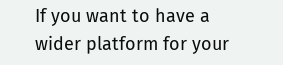If you want to have a wider platform for your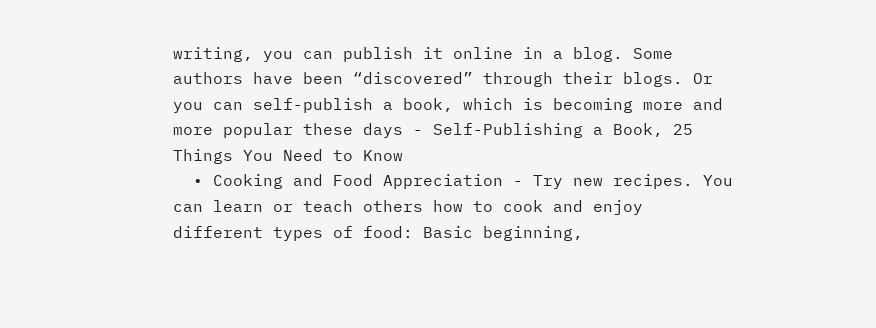writing, you can publish it online in a blog. Some authors have been “discovered” through their blogs. Or you can self-publish a book, which is becoming more and more popular these days - Self-Publishing a Book, 25 Things You Need to Know
  • Cooking and Food Appreciation - Try new recipes. You can learn or teach others how to cook and enjoy different types of food: Basic beginning,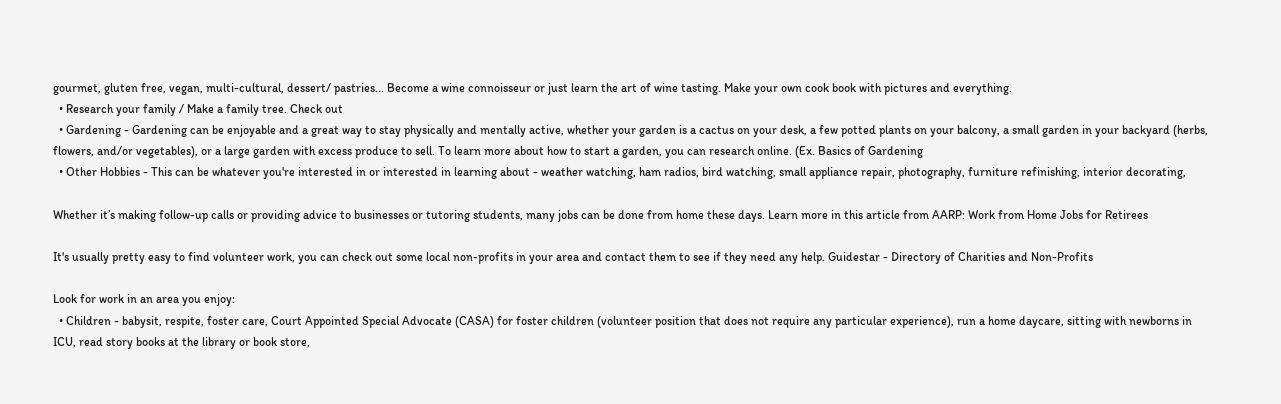gourmet, gluten free, vegan, multi-cultural, dessert/ pastries... Become a wine connoisseur or just learn the art of wine tasting. Make your own cook book with pictures and everything.
  • Research your family / Make a family tree. Check out
  • Gardening - Gardening can be enjoyable and a great way to stay physically and mentally active, whether your garden is a cactus on your desk, a few potted plants on your balcony, a small garden in your backyard (herbs, flowers, and/or vegetables), or a large garden with excess produce to sell. To learn more about how to start a garden, you can research online. (Ex. Basics of Gardening
  • Other Hobbies - This can be whatever you're interested in or interested in learning about - weather watching, ham radios, bird watching, small appliance repair, photography, furniture refinishing, interior decorating,

Whether it’s making follow-up calls or providing advice to businesses or tutoring students, many jobs can be done from home these days. Learn more in this article from AARP: Work from Home Jobs for Retirees

It's usually pretty easy to find volunteer work, you can check out some local non-profits in your area and contact them to see if they need any help. Guidestar - Directory of Charities and Non-Profits

Look for work in an area you enjoy:
  • Children - babysit, respite, foster care, Court Appointed Special Advocate (CASA) for foster children (volunteer position that does not require any particular experience), run a home daycare, sitting with newborns in ICU, read story books at the library or book store,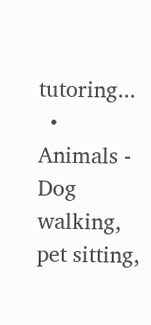tutoring...
  • Animals - Dog walking, pet sitting,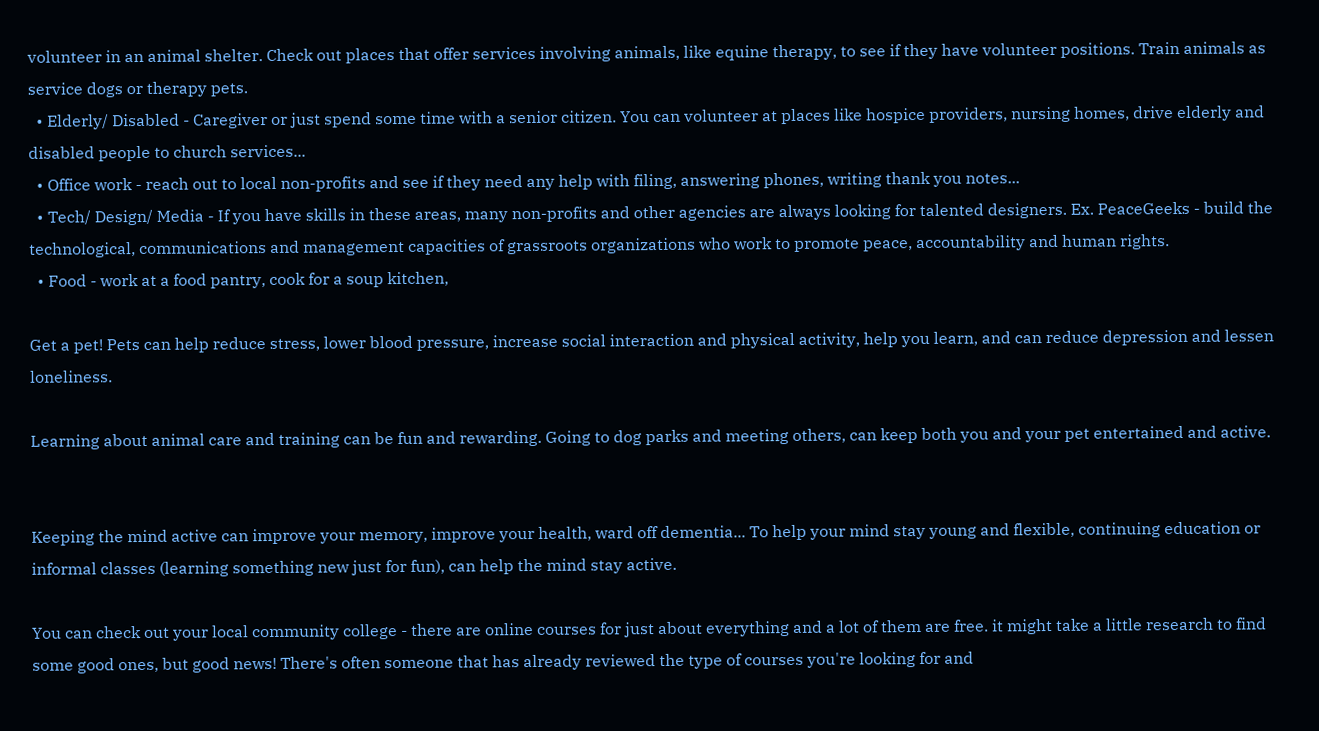volunteer in an animal shelter. Check out places that offer services involving animals, like equine therapy, to see if they have volunteer positions. Train animals as service dogs or therapy pets.
  • Elderly/ Disabled - Caregiver or just spend some time with a senior citizen. You can volunteer at places like hospice providers, nursing homes, drive elderly and disabled people to church services...
  • Office work - reach out to local non-profits and see if they need any help with filing, answering phones, writing thank you notes...
  • Tech/ Design/ Media - If you have skills in these areas, many non-profits and other agencies are always looking for talented designers. Ex. PeaceGeeks - build the technological, communications and management capacities of grassroots organizations who work to promote peace, accountability and human rights.
  • Food - work at a food pantry, cook for a soup kitchen,

Get a pet! Pets can help reduce stress, lower blood pressure, increase social interaction and physical activity, help you learn, and can reduce depression and lessen loneliness.

Learning about animal care and training can be fun and rewarding. Going to dog parks and meeting others, can keep both you and your pet entertained and active.


Keeping the mind active can improve your memory, improve your health, ward off dementia... To help your mind stay young and flexible, continuing education or informal classes (learning something new just for fun), can help the mind stay active.

You can check out your local community college - there are online courses for just about everything and a lot of them are free. it might take a little research to find some good ones, but good news! There's often someone that has already reviewed the type of courses you're looking for and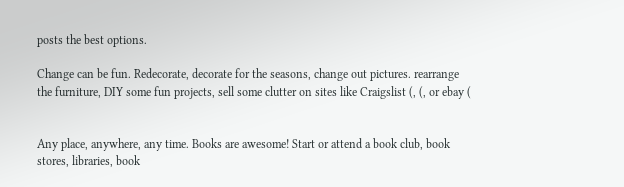posts the best options.

Change can be fun. Redecorate, decorate for the seasons, change out pictures. rearrange the furniture, DIY some fun projects, sell some clutter on sites like Craigslist (, (, or ebay (


Any place, anywhere, any time. Books are awesome! Start or attend a book club, book stores, libraries, book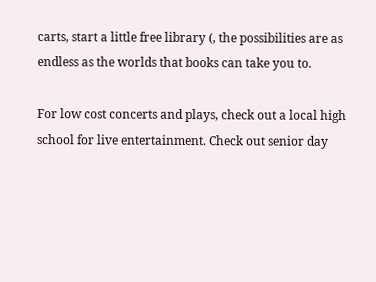carts, start a little free library (, the possibilities are as endless as the worlds that books can take you to.

For low cost concerts and plays, check out a local high school for live entertainment. Check out senior day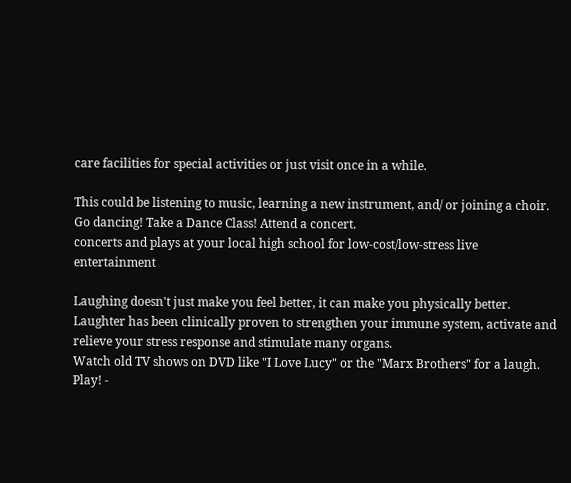care facilities for special activities or just visit once in a while.

This could be listening to music, learning a new instrument, and/ or joining a choir. Go dancing! Take a Dance Class! Attend a concert.
concerts and plays at your local high school for low-cost/low-stress live entertainment

Laughing doesn't just make you feel better, it can make you physically better. Laughter has been clinically proven to strengthen your immune system, activate and relieve your stress response and stimulate many organs.
Watch old TV shows on DVD like "I Love Lucy" or the "Marx Brothers" for a laugh.
Play! -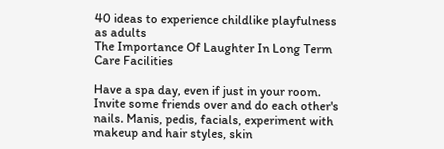40 ideas to experience childlike playfulness as adults
The Importance Of Laughter In Long Term Care Facilities

Have a spa day, even if just in your room. Invite some friends over and do each other's nails. Manis, pedis, facials, experiment with makeup and hair styles, skin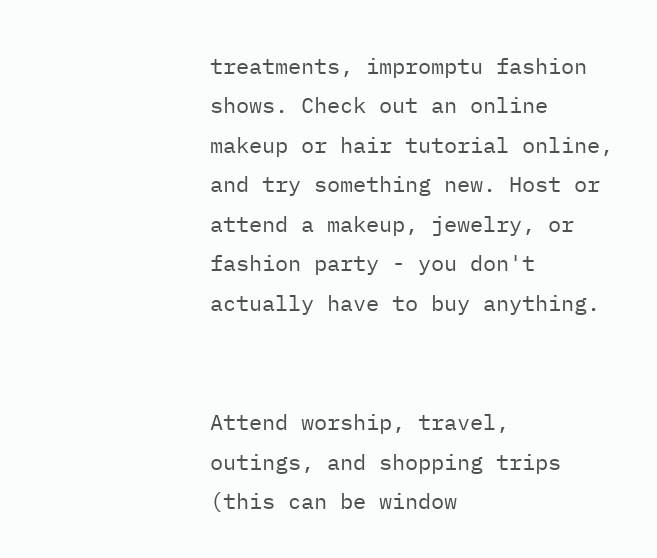treatments, impromptu fashion shows. Check out an online makeup or hair tutorial online, and try something new. Host or attend a makeup, jewelry, or fashion party - you don't actually have to buy anything.


Attend worship, travel, outings, and shopping trips (this can be window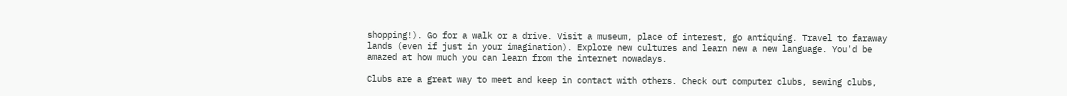shopping!). Go for a walk or a drive. Visit a museum, place of interest, go antiquing. Travel to faraway lands (even if just in your imagination). Explore new cultures and learn new a new language. You'd be amazed at how much you can learn from the internet nowadays.

Clubs are a great way to meet and keep in contact with others. Check out computer clubs, sewing clubs,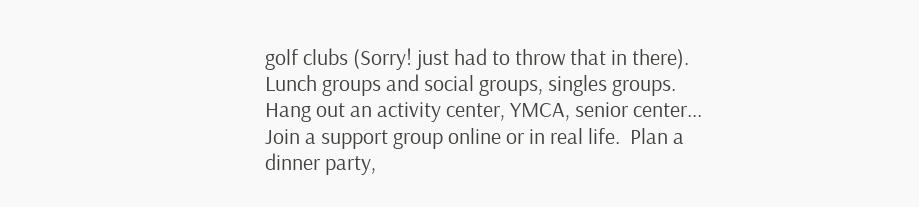golf clubs (Sorry! just had to throw that in there). Lunch groups and social groups, singles groups. Hang out an activity center, YMCA, senior center... Join a support group online or in real life.  Plan a dinner party,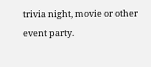trivia night, movie or other event party.